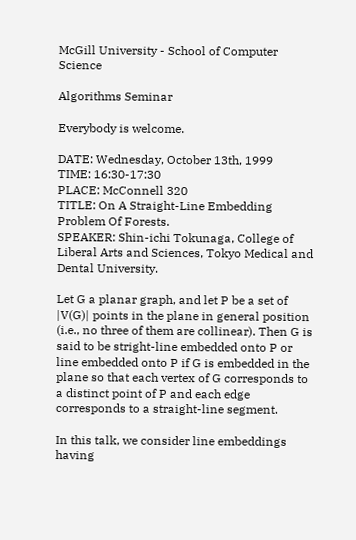McGill University - School of Computer Science

Algorithms Seminar

Everybody is welcome.

DATE: Wednesday, October 13th, 1999
TIME: 16:30-17:30
PLACE: McConnell 320
TITLE: On A Straight-Line Embedding Problem Of Forests.
SPEAKER: Shin-ichi Tokunaga, College of Liberal Arts and Sciences, Tokyo Medical and Dental University.

Let G a planar graph, and let P be a set of |V(G)| points in the plane in general position (i.e., no three of them are collinear). Then G is said to be stright-line embedded onto P or line embedded onto P if G is embedded in the plane so that each vertex of G corresponds to a distinct point of P and each edge corresponds to a straight-line segment.

In this talk, we consider line embeddings having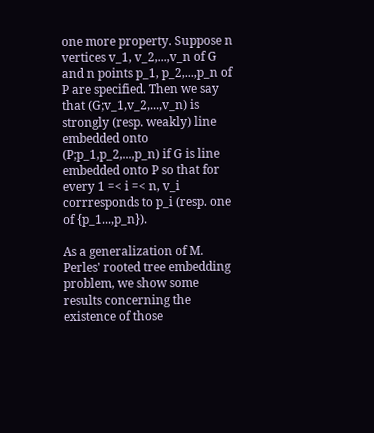one more property. Suppose n vertices v_1, v_2,...,v_n of G and n points p_1, p_2,...,p_n of P are specified. Then we say that (G;v_1,v_2,...,v_n) is strongly (resp. weakly) line embedded onto (P;p_1,p_2,...,p_n) if G is line embedded onto P so that for every 1 =< i =< n, v_i corrresponds to p_i (resp. one of {p_1...,p_n}).

As a generalization of M. Perles' rooted tree embedding problem, we show some results concerning the existence of those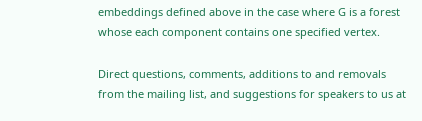embeddings defined above in the case where G is a forest whose each component contains one specified vertex.

Direct questions, comments, additions to and removals from the mailing list, and suggestions for speakers to us at